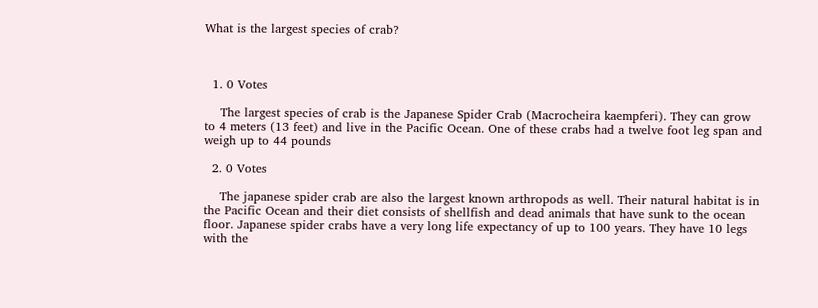What is the largest species of crab?



  1. 0 Votes

    The largest species of crab is the Japanese Spider Crab (Macrocheira kaempferi). They can grow to 4 meters (13 feet) and live in the Pacific Ocean. One of these crabs had a twelve foot leg span and weigh up to 44 pounds

  2. 0 Votes

    The japanese spider crab are also the largest known arthropods as well. Their natural habitat is in the Pacific Ocean and their diet consists of shellfish and dead animals that have sunk to the ocean floor. Japanese spider crabs have a very long life expectancy of up to 100 years. They have 10 legs with the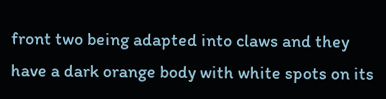front two being adapted into claws and they have a dark orange body with white spots on its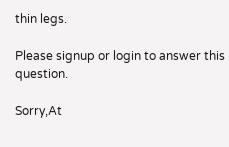thin legs.

Please signup or login to answer this question.

Sorry,At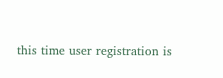this time user registration is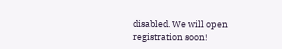disabled. We will open registration soon!